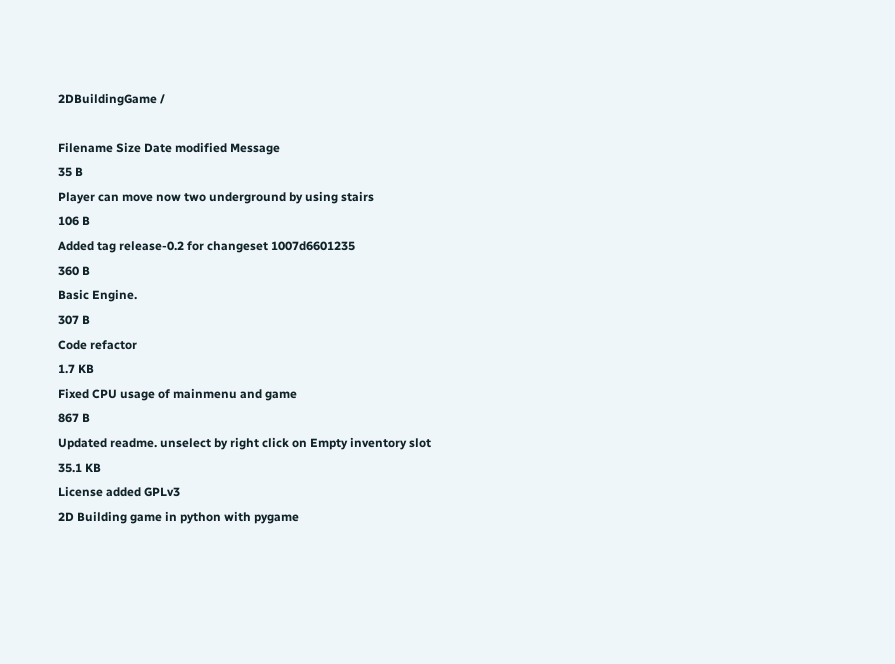2DBuildingGame /

Filename Size Date modified Message
35 B
Player can move now two underground by using stairs
106 B
Added tag release-0.2 for changeset 1007d6601235
360 B
Basic Engine.
307 B
Code refactor
1.7 KB
Fixed CPU usage of mainmenu and game
867 B
Updated readme. unselect by right click on Empty inventory slot
35.1 KB
License added GPLv3
2D Building game in python with pygame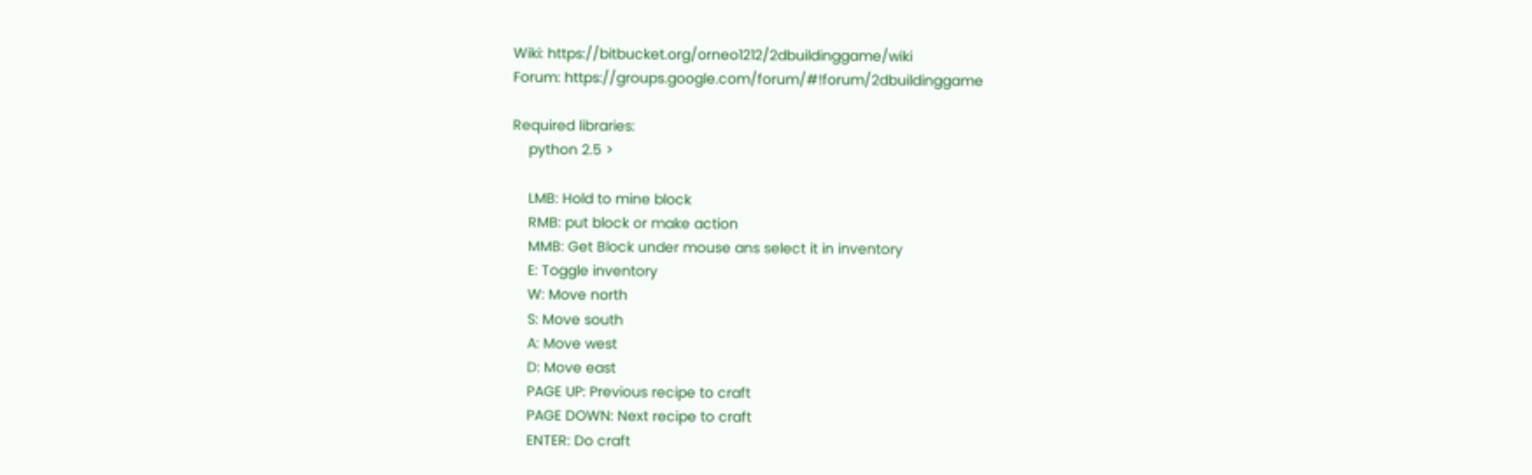Wiki: https://bitbucket.org/orneo1212/2dbuildinggame/wiki
Forum: https://groups.google.com/forum/#!forum/2dbuildinggame

Required libraries:
    python 2.5 >

    LMB: Hold to mine block
    RMB: put block or make action
    MMB: Get Block under mouse ans select it in inventory
    E: Toggle inventory
    W: Move north
    S: Move south
    A: Move west
    D: Move east
    PAGE UP: Previous recipe to craft
    PAGE DOWN: Next recipe to craft
    ENTER: Do craft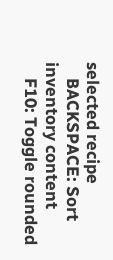selected recipe
    BACKSPACE: Sort inventory content
    F10: Toggle rounded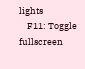lights
    F11: Toggle fullscreen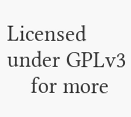Licensed under GPLv3
    for more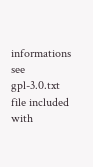informations see gpl-3.0.txt file included with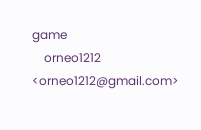game
    orneo1212 <orneo1212@gmail.com>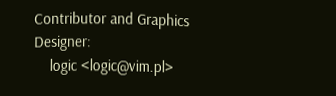Contributor and Graphics Designer:
    logic <logic@vim.pl>